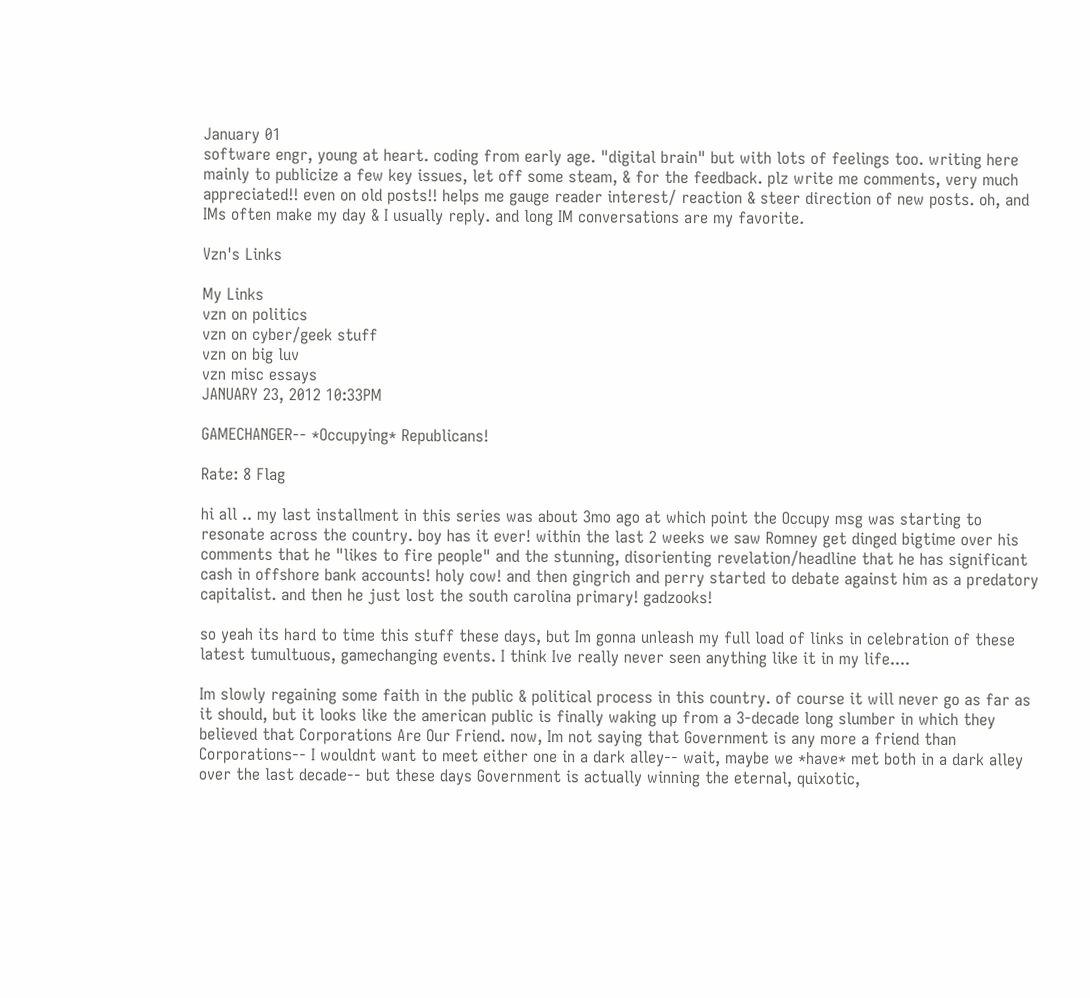January 01
software engr, young at heart. coding from early age. "digital brain" but with lots of feelings too. writing here mainly to publicize a few key issues, let off some steam, & for the feedback. plz write me comments, very much appreciated!! even on old posts!! helps me gauge reader interest/ reaction & steer direction of new posts. oh, and IMs often make my day & I usually reply. and long IM conversations are my favorite.

Vzn's Links

My Links
vzn on politics
vzn on cyber/geek stuff
vzn on big luv
vzn misc essays
JANUARY 23, 2012 10:33PM

GAMECHANGER-- *Occupying* Republicans!

Rate: 8 Flag

hi all .. my last installment in this series was about 3mo ago at which point the Occupy msg was starting to resonate across the country. boy has it ever! within the last 2 weeks we saw Romney get dinged bigtime over his comments that he "likes to fire people" and the stunning, disorienting revelation/headline that he has significant cash in offshore bank accounts! holy cow! and then gingrich and perry started to debate against him as a predatory capitalist. and then he just lost the south carolina primary! gadzooks!

so yeah its hard to time this stuff these days, but Im gonna unleash my full load of links in celebration of these latest tumultuous, gamechanging events. I think Ive really never seen anything like it in my life....

Im slowly regaining some faith in the public & political process in this country. of course it will never go as far as it should, but it looks like the american public is finally waking up from a 3-decade long slumber in which they believed that Corporations Are Our Friend. now, Im not saying that Government is any more a friend than Corporations-- I wouldnt want to meet either one in a dark alley-- wait, maybe we *have* met both in a dark alley over the last decade-- but these days Government is actually winning the eternal, quixotic,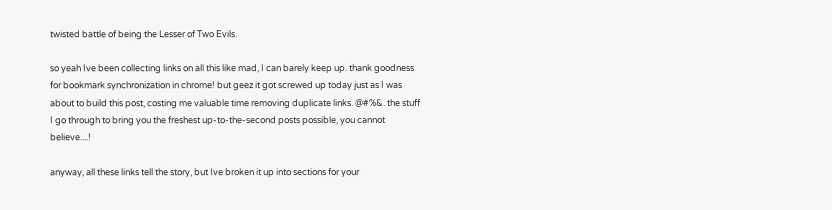twisted battle of being the Lesser of Two Evils.

so yeah Ive been collecting links on all this like mad, I can barely keep up. thank goodness for bookmark synchronization in chrome! but geez it got screwed up today just as I was about to build this post, costing me valuable time removing duplicate links. @#%&. the stuff I go through to bring you the freshest up-to-the-second posts possible, you cannot believe....!

anyway, all these links tell the story, but Ive broken it up into sections for your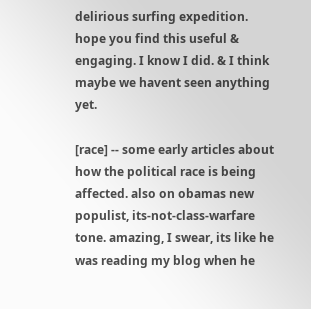delirious surfing expedition. hope you find this useful & engaging. I know I did. & I think maybe we havent seen anything yet.

[race] -- some early articles about how the political race is being affected. also on obamas new populist, its-not-class-warfare tone. amazing, I swear, its like he was reading my blog when he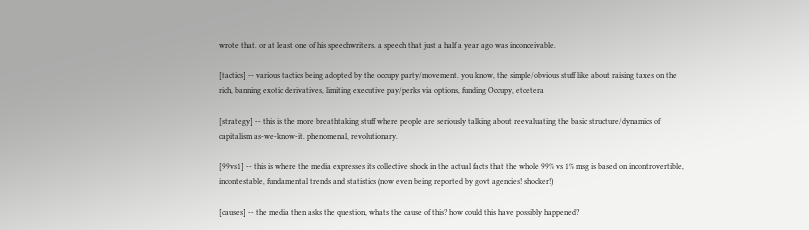wrote that. or at least one of his speechwriters. a speech that just a half a year ago was inconceivable.

[tactics] -- various tactics being adopted by the occupy party/movement. you know, the simple/obvious stuff like about raising taxes on the rich, banning exotic derivatives, limiting executive pay/perks via options, funding Occupy, etcetera

[strategy] -- this is the more breathtaking stuff where people are seriously talking about reevaluating the basic structure/dynamics of capitalism as-we-know-it. phenomenal, revolutionary.

[99vs1] -- this is where the media expresses its collective shock in the actual facts that the whole 99% vs 1% msg is based on incontrovertible, incontestable, fundamental trends and statistics (now even being reported by govt agencies! shocker!)

[causes] -- the media then asks the question, whats the cause of this? how could this have possibly happened?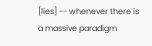[lies] -- whenever there is a massive paradigm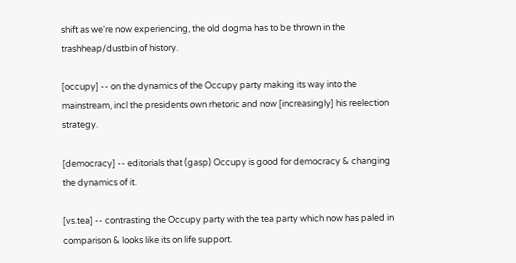shift as we're now experiencing, the old dogma has to be thrown in the trashheap/dustbin of history.

[occupy] -- on the dynamics of the Occupy party making its way into the mainstream, incl the presidents own rhetoric and now [increasingly] his reelection strategy.

[democracy] -- editorials that (gasp) Occupy is good for democracy & changing the dynamics of it.

[vs.tea] -- contrasting the Occupy party with the tea party which now has paled in comparison & looks like its on life support.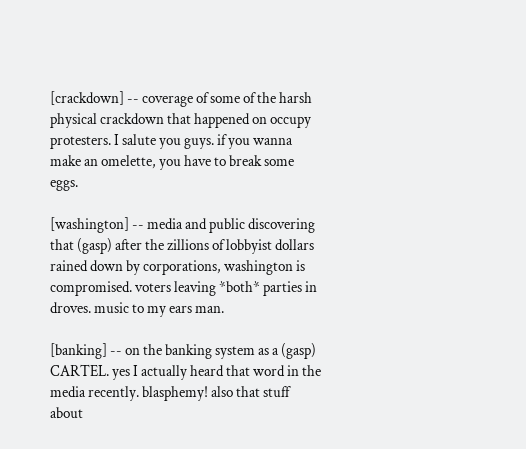[crackdown] -- coverage of some of the harsh physical crackdown that happened on occupy protesters. I salute you guys. if you wanna make an omelette, you have to break some eggs.

[washington] -- media and public discovering that (gasp) after the zillions of lobbyist dollars rained down by corporations, washington is compromised. voters leaving *both* parties in droves. music to my ears man.

[banking] -- on the banking system as a (gasp) CARTEL. yes I actually heard that word in the media recently. blasphemy! also that stuff about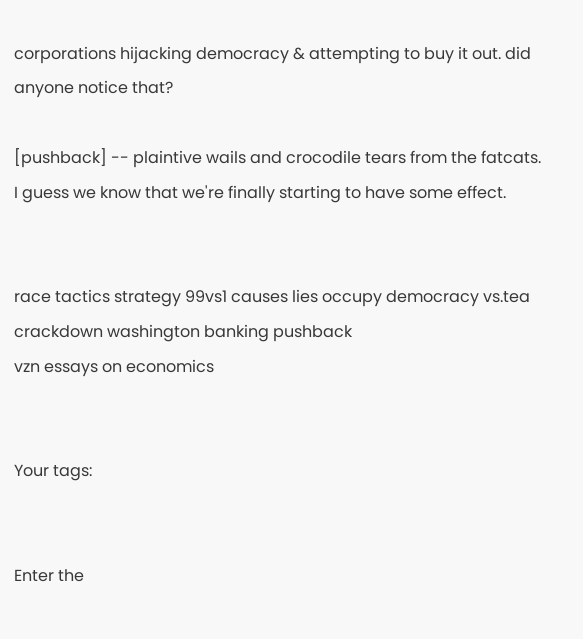corporations hijacking democracy & attempting to buy it out. did anyone notice that?

[pushback] -- plaintive wails and crocodile tears from the fatcats. I guess we know that we're finally starting to have some effect.


race tactics strategy 99vs1 causes lies occupy democracy vs.tea crackdown washington banking pushback
vzn essays on economics


Your tags:


Enter the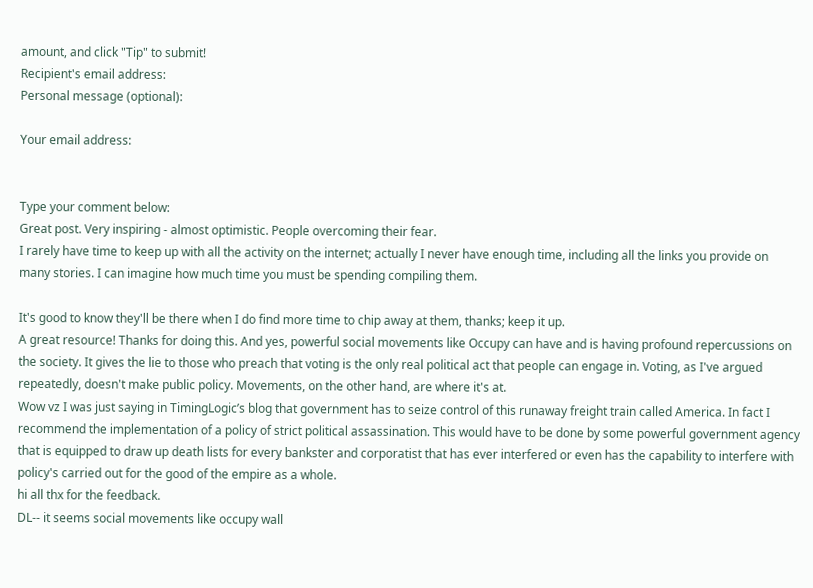amount, and click "Tip" to submit!
Recipient's email address:
Personal message (optional):

Your email address:


Type your comment below:
Great post. Very inspiring - almost optimistic. People overcoming their fear.
I rarely have time to keep up with all the activity on the internet; actually I never have enough time, including all the links you provide on many stories. I can imagine how much time you must be spending compiling them.

It's good to know they'll be there when I do find more time to chip away at them, thanks; keep it up.
A great resource! Thanks for doing this. And yes, powerful social movements like Occupy can have and is having profound repercussions on the society. It gives the lie to those who preach that voting is the only real political act that people can engage in. Voting, as I've argued repeatedly, doesn't make public policy. Movements, on the other hand, are where it's at.
Wow vz I was just saying in TimingLogic’s blog that government has to seize control of this runaway freight train called America. In fact I recommend the implementation of a policy of strict political assassination. This would have to be done by some powerful government agency that is equipped to draw up death lists for every bankster and corporatist that has ever interfered or even has the capability to interfere with policy's carried out for the good of the empire as a whole.
hi all thx for the feedback.
DL-- it seems social movements like occupy wall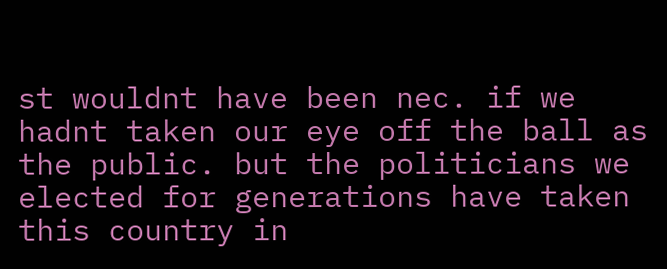st wouldnt have been nec. if we hadnt taken our eye off the ball as the public. but the politicians we elected for generations have taken this country in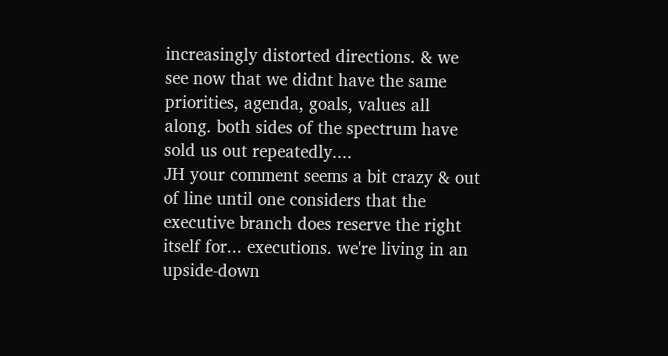increasingly distorted directions. & we see now that we didnt have the same priorities, agenda, goals, values all along. both sides of the spectrum have sold us out repeatedly....
JH your comment seems a bit crazy & out of line until one considers that the executive branch does reserve the right itself for... executions. we're living in an upside-down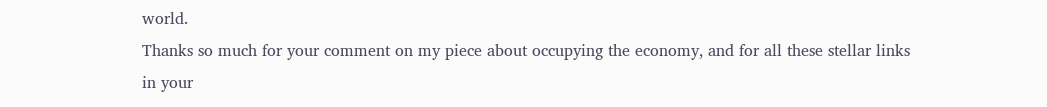world.
Thanks so much for your comment on my piece about occupying the economy, and for all these stellar links in your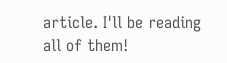article. I'll be reading all of them!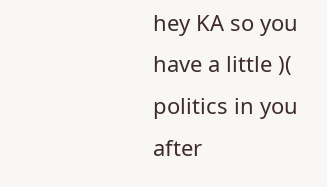hey KA so you have a little )( politics in you after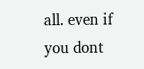all. even if you dont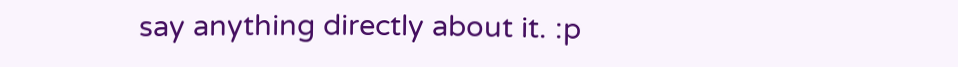say anything directly about it. :p